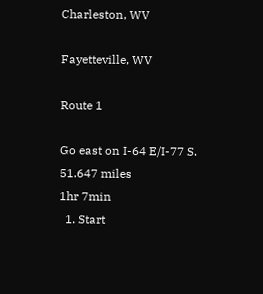Charleston, WV

Fayetteville, WV

Route 1

Go east on I-64 E/I-77 S.
51.647 miles
1hr 7min
  1. Start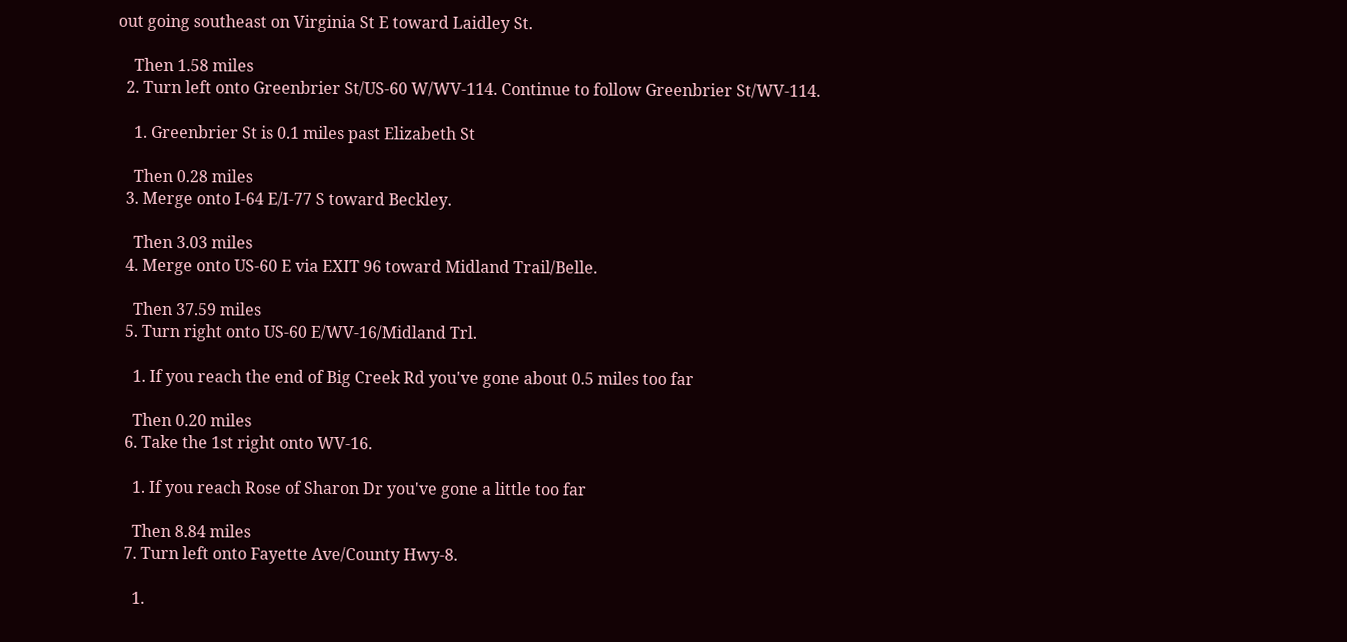out going southeast on Virginia St E toward Laidley St.

    Then 1.58 miles
  2. Turn left onto Greenbrier St/US-60 W/WV-114. Continue to follow Greenbrier St/WV-114.

    1. Greenbrier St is 0.1 miles past Elizabeth St

    Then 0.28 miles
  3. Merge onto I-64 E/I-77 S toward Beckley.

    Then 3.03 miles
  4. Merge onto US-60 E via EXIT 96 toward Midland Trail/Belle.

    Then 37.59 miles
  5. Turn right onto US-60 E/WV-16/Midland Trl.

    1. If you reach the end of Big Creek Rd you've gone about 0.5 miles too far

    Then 0.20 miles
  6. Take the 1st right onto WV-16.

    1. If you reach Rose of Sharon Dr you've gone a little too far

    Then 8.84 miles
  7. Turn left onto Fayette Ave/County Hwy-8.

    1.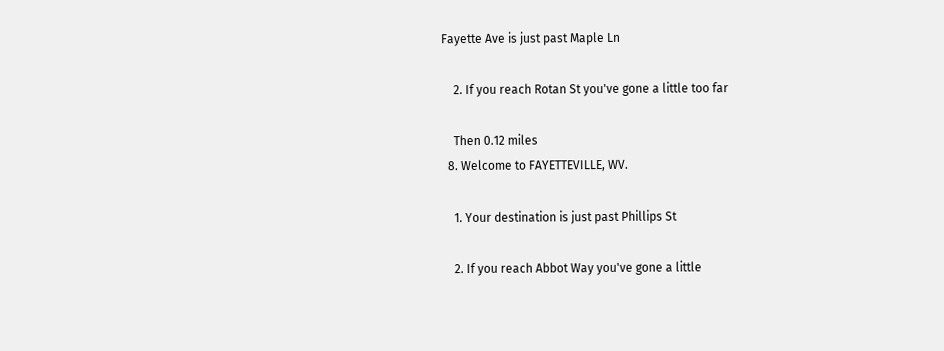Fayette Ave is just past Maple Ln

    2. If you reach Rotan St you've gone a little too far

    Then 0.12 miles
  8. Welcome to FAYETTEVILLE, WV.

    1. Your destination is just past Phillips St

    2. If you reach Abbot Way you've gone a little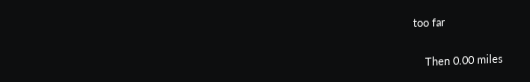too far

    Then 0.00 miles